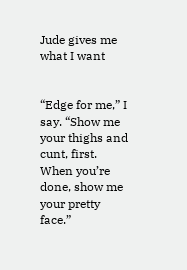Jude gives me what I want


“Edge for me,” I say. “Show me your thighs and cunt, first. When you’re done, show me your pretty face.”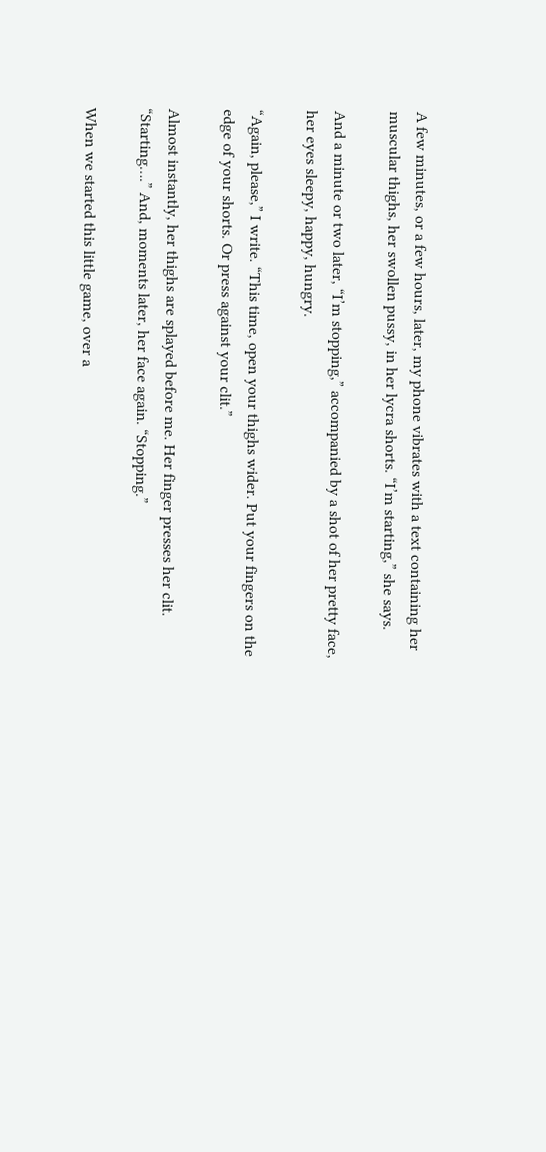A few minutes, or a few hours, later, my phone vibrates with a text containing her muscular thighs, her swollen pussy, in her lycra shorts. “I’m starting,” she says.

And a minute or two later, “I’m stopping,” accompanied by a shot of her pretty face, her eyes sleepy, happy, hungry.

“Again, please,” I write. “This time, open your thighs wider. Put your fingers on the edge of your shorts. Or press against your clit.”

Almost instantly, her thighs are splayed before me. Her finger presses her clit. “Starting….” And, moments later, her face again. “Stopping.”

When we started this little game, over a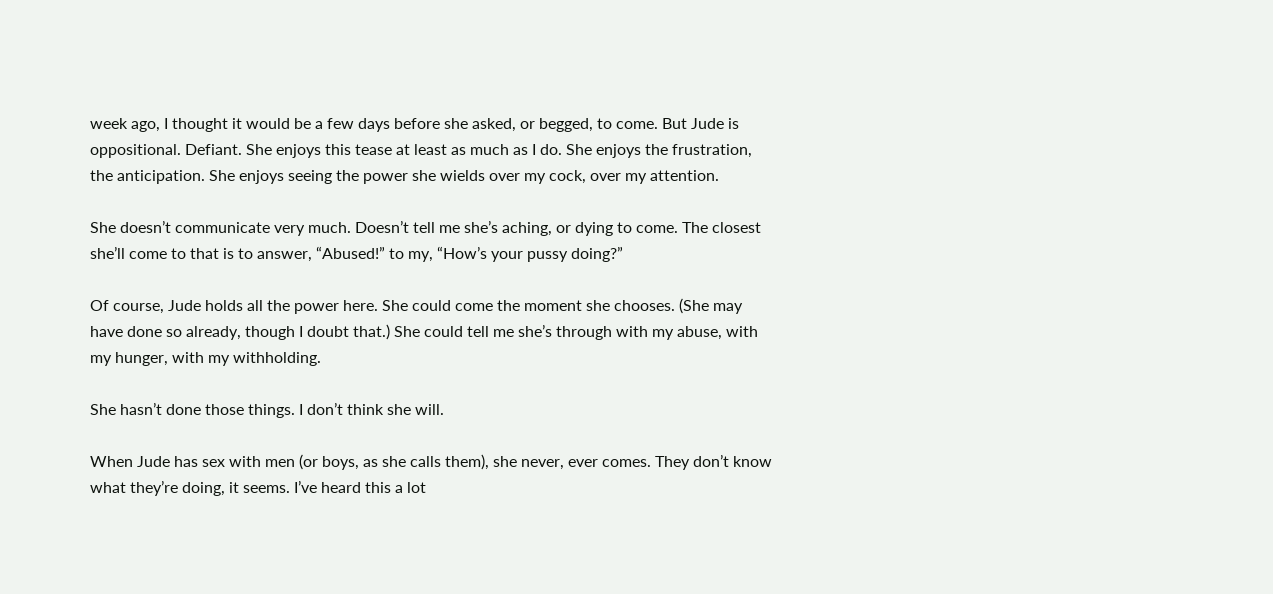week ago, I thought it would be a few days before she asked, or begged, to come. But Jude is oppositional. Defiant. She enjoys this tease at least as much as I do. She enjoys the frustration, the anticipation. She enjoys seeing the power she wields over my cock, over my attention.

She doesn’t communicate very much. Doesn’t tell me she’s aching, or dying to come. The closest she’ll come to that is to answer, “Abused!” to my, “How’s your pussy doing?”

Of course, Jude holds all the power here. She could come the moment she chooses. (She may have done so already, though I doubt that.) She could tell me she’s through with my abuse, with my hunger, with my withholding.

She hasn’t done those things. I don’t think she will.

When Jude has sex with men (or boys, as she calls them), she never, ever comes. They don’t know what they’re doing, it seems. I’ve heard this a lot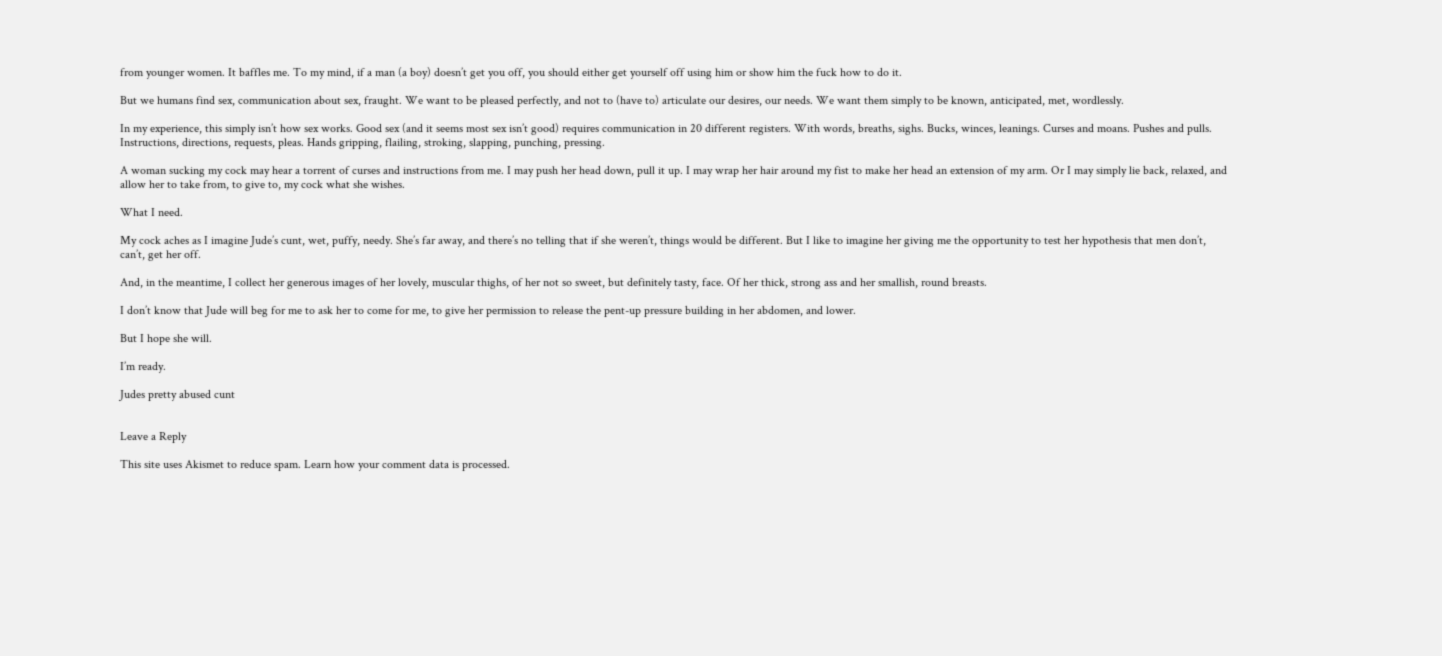from younger women. It baffles me. To my mind, if a man (a boy) doesn’t get you off, you should either get yourself off using him or show him the fuck how to do it.

But we humans find sex, communication about sex, fraught. We want to be pleased perfectly, and not to (have to) articulate our desires, our needs. We want them simply to be known, anticipated, met, wordlessly.

In my experience, this simply isn’t how sex works. Good sex (and it seems most sex isn’t good) requires communication in 20 different registers. With words, breaths, sighs. Bucks, winces, leanings. Curses and moans. Pushes and pulls. Instructions, directions, requests, pleas. Hands gripping, flailing, stroking, slapping, punching, pressing.

A woman sucking my cock may hear a torrent of curses and instructions from me. I may push her head down, pull it up. I may wrap her hair around my fist to make her head an extension of my arm. Or I may simply lie back, relaxed, and allow her to take from, to give to, my cock what she wishes.

What I need.

My cock aches as I imagine Jude’s cunt, wet, puffy, needy. She’s far away, and there’s no telling that if she weren’t, things would be different. But I like to imagine her giving me the opportunity to test her hypothesis that men don’t, can’t, get her off.

And, in the meantime, I collect her generous images of her lovely, muscular thighs, of her not so sweet, but definitely tasty, face. Of her thick, strong ass and her smallish, round breasts.

I don’t know that Jude will beg for me to ask her to come for me, to give her permission to release the pent-up pressure building in her abdomen, and lower.

But I hope she will.

I’m ready.

Judes pretty abused cunt


Leave a Reply

This site uses Akismet to reduce spam. Learn how your comment data is processed.